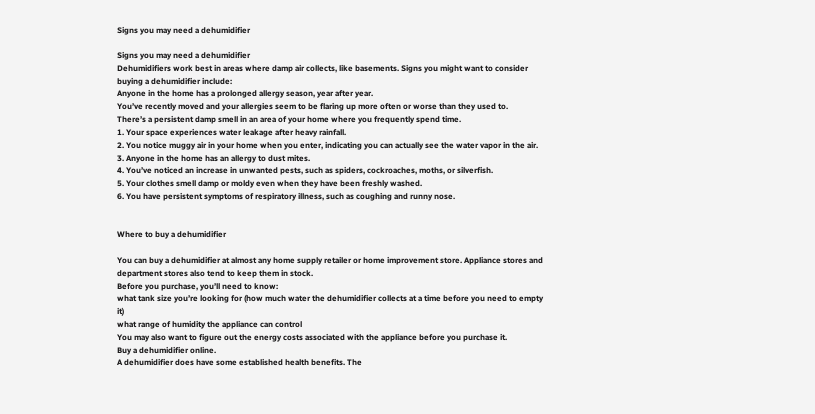Signs you may need a dehumidifier

Signs you may need a dehumidifier
Dehumidifiers work best in areas where damp air collects, like basements. Signs you might want to consider buying a dehumidifier include:
Anyone in the home has a prolonged allergy season, year after year.
You’ve recently moved and your allergies seem to be flaring up more often or worse than they used to.
There’s a persistent damp smell in an area of your home where you frequently spend time.
1. Your space experiences water leakage after heavy rainfall.
2. You notice muggy air in your home when you enter, indicating you can actually see the water vapor in the air.
3. Anyone in the home has an allergy to dust mites.
4. You’ve noticed an increase in unwanted pests, such as spiders, cockroaches, moths, or silverfish.
5. Your clothes smell damp or moldy even when they have been freshly washed.
6. You have persistent symptoms of respiratory illness, such as coughing and runny nose.


Where to buy a dehumidifier

You can buy a dehumidifier at almost any home supply retailer or home improvement store. Appliance stores and department stores also tend to keep them in stock.
Before you purchase, you’ll need to know:
what tank size you’re looking for (how much water the dehumidifier collects at a time before you need to empty it)
what range of humidity the appliance can control
You may also want to figure out the energy costs associated with the appliance before you purchase it.
Buy a dehumidifier online.
A dehumidifier does have some established health benefits. The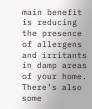main benefit is reducing the presence of allergens and irritants in damp areas of your home.
There’s also some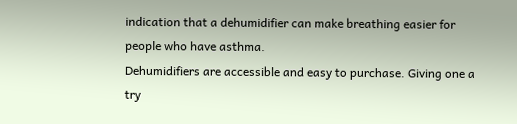indication that a dehumidifier can make breathing easier for people who have asthma.
Dehumidifiers are accessible and easy to purchase. Giving one a try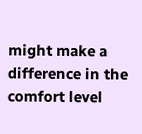might make a difference in the comfort level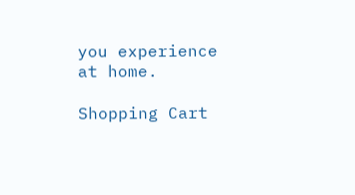you experience at home.

Shopping Cart